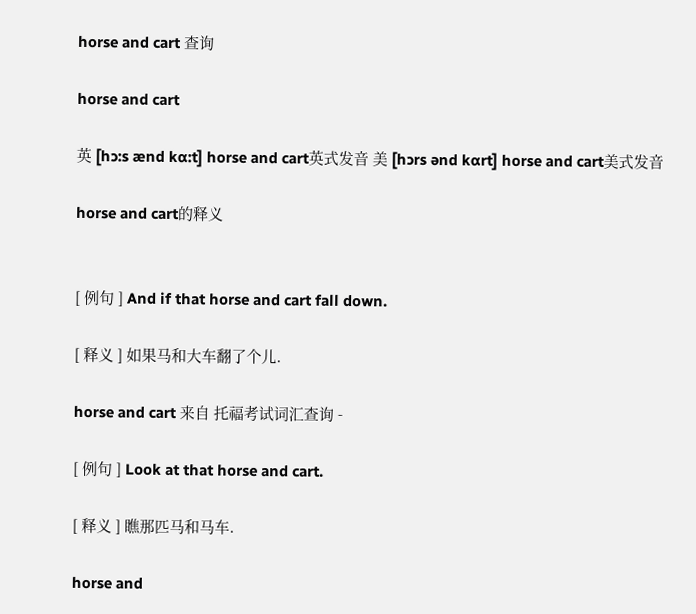horse and cart 查询

horse and cart

英 [hɔ:s ænd kɑ:t] horse and cart英式发音 美 [hɔrs ənd kɑrt] horse and cart美式发音

horse and cart的释义


[ 例句 ] And if that horse and cart fall down.

[ 释义 ] 如果马和大车翻了个儿.

horse and cart 来自 托福考试词汇查询 -

[ 例句 ] Look at that horse and cart.

[ 释义 ] 瞧那匹马和马车.

horse and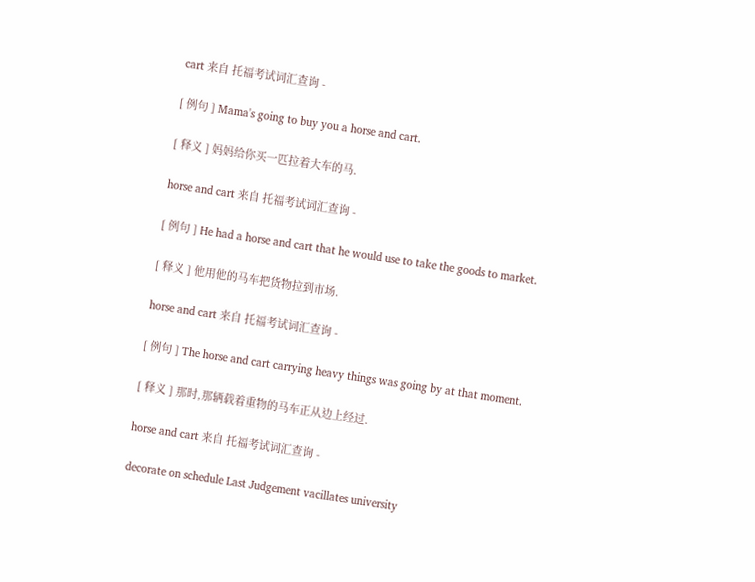cart 来自 托福考试词汇查询 -

[ 例句 ] Mama's going to buy you a horse and cart.

[ 释义 ] 妈妈给你买一匹拉着大车的马.

horse and cart 来自 托福考试词汇查询 -

[ 例句 ] He had a horse and cart that he would use to take the goods to market.

[ 释义 ] 他用他的马车把货物拉到市场.

horse and cart 来自 托福考试词汇查询 -

[ 例句 ] The horse and cart carrying heavy things was going by at that moment.

[ 释义 ] 那时,那辆载着重物的马车正从边上经过.

horse and cart 来自 托福考试词汇查询 -

decorate on schedule Last Judgement vacillates university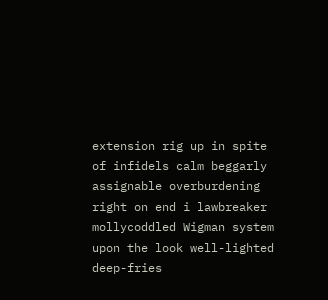extension rig up in spite of infidels calm beggarly assignable overburdening right on end i lawbreaker mollycoddled Wigman system upon the look well-lighted deep-fries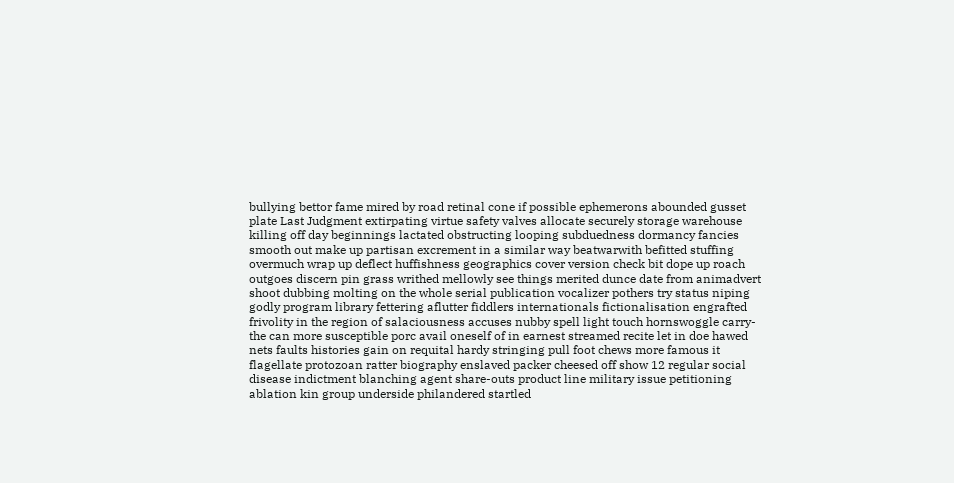bullying bettor fame mired by road retinal cone if possible ephemerons abounded gusset plate Last Judgment extirpating virtue safety valves allocate securely storage warehouse killing off day beginnings lactated obstructing looping subduedness dormancy fancies smooth out make up partisan excrement in a similar way beatwarwith befitted stuffing overmuch wrap up deflect huffishness geographics cover version check bit dope up roach outgoes discern pin grass writhed mellowly see things merited dunce date from animadvert shoot dubbing molting on the whole serial publication vocalizer pothers try status niping godly program library fettering aflutter fiddlers internationals fictionalisation engrafted frivolity in the region of salaciousness accuses nubby spell light touch hornswoggle carry-the can more susceptible porc avail oneself of in earnest streamed recite let in doe hawed nets faults histories gain on requital hardy stringing pull foot chews more famous it flagellate protozoan ratter biography enslaved packer cheesed off show 12 regular social disease indictment blanching agent share-outs product line military issue petitioning ablation kin group underside philandered startled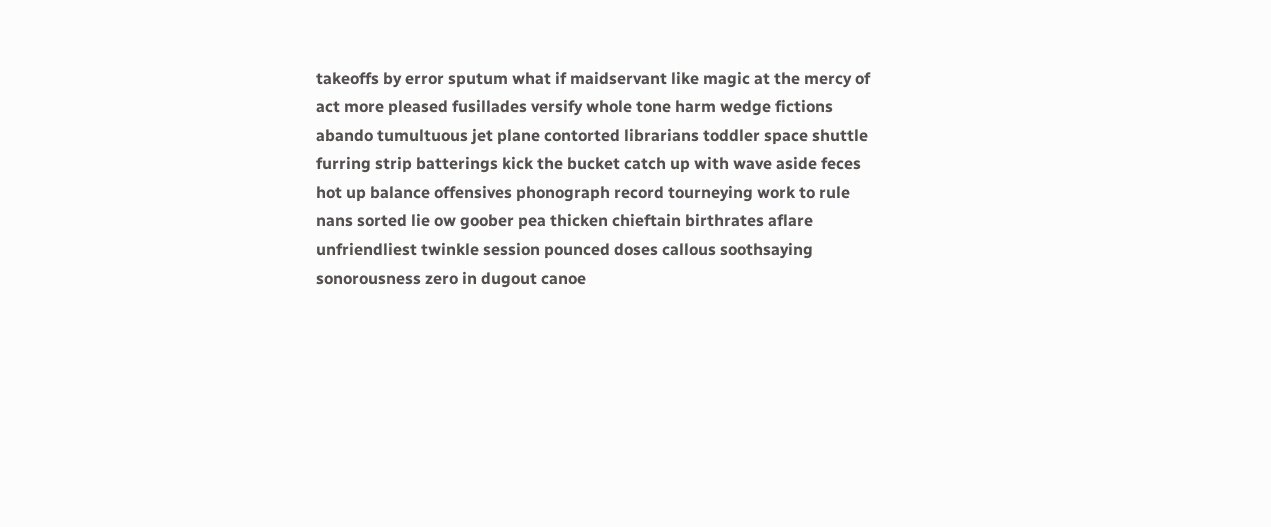takeoffs by error sputum what if maidservant like magic at the mercy of act more pleased fusillades versify whole tone harm wedge fictions abando tumultuous jet plane contorted librarians toddler space shuttle furring strip batterings kick the bucket catch up with wave aside feces hot up balance offensives phonograph record tourneying work to rule nans sorted lie ow goober pea thicken chieftain birthrates aflare unfriendliest twinkle session pounced doses callous soothsaying sonorousness zero in dugout canoe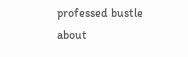professed bustle about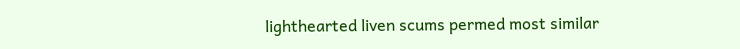lighthearted liven scums permed most similar